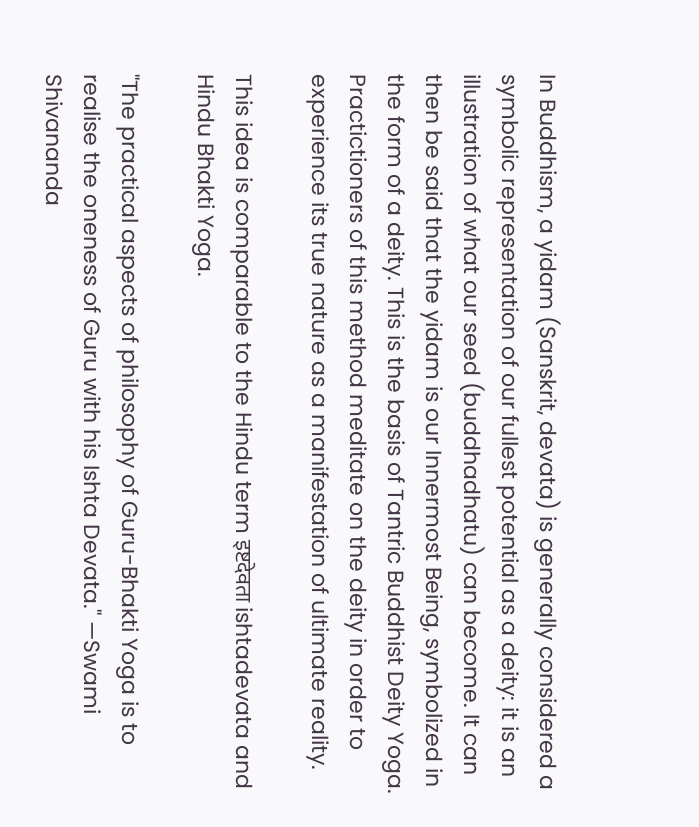In Buddhism, a yidam (Sanskrit, devata) is generally considered a symbolic representation of our fullest potential as a deity: it is an illustration of what our seed (buddhadhatu) can become. It can then be said that the yidam is our Innermost Being, symbolized in the form of a deity. This is the basis of Tantric Buddhist Deity Yoga. Practictioners of this method meditate on the deity in order to experience its true nature as a manifestation of ultimate reality.

This idea is comparable to the Hindu term इष्टदेवता ishtadevata and Hindu Bhakti Yoga.

"The practical aspects of philosophy of Guru-Bhakti Yoga is to realise the oneness of Guru with his Ishta Devata." —Swami Shivananda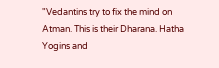"Vedantins try to fix the mind on Atman. This is their Dharana. Hatha Yogins and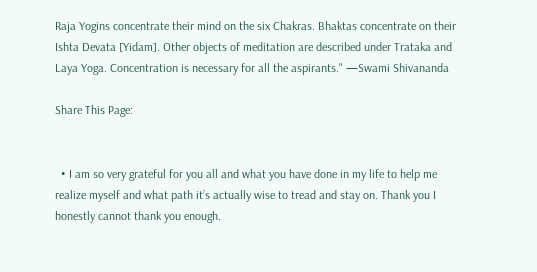Raja Yogins concentrate their mind on the six Chakras. Bhaktas concentrate on their Ishta Devata [Yidam]. Other objects of meditation are described under Trataka and Laya Yoga. Concentration is necessary for all the aspirants." —Swami Shivananda

Share This Page:


  • I am so very grateful for you all and what you have done in my life to help me realize myself and what path it’s actually wise to tread and stay on. Thank you I honestly cannot thank you enough.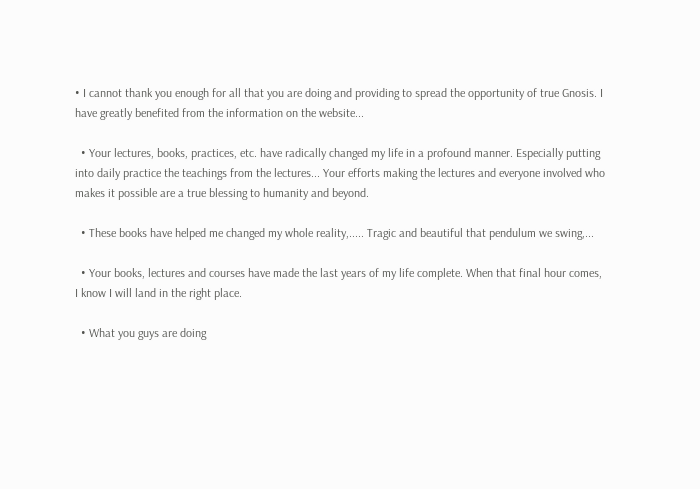• I cannot thank you enough for all that you are doing and providing to spread the opportunity of true Gnosis. I have greatly benefited from the information on the website...

  • Your lectures, books, practices, etc. have radically changed my life in a profound manner. Especially putting into daily practice the teachings from the lectures... Your efforts making the lectures and everyone involved who makes it possible are a true blessing to humanity and beyond.

  • These books have helped me changed my whole reality,..... Tragic and beautiful that pendulum we swing,...

  • Your books, lectures and courses have made the last years of my life complete. When that final hour comes, I know I will land in the right place.

  • What you guys are doing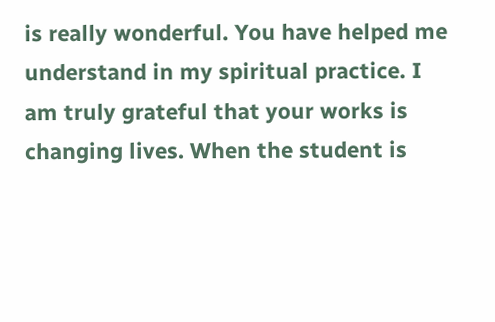is really wonderful. You have helped me understand in my spiritual practice. I am truly grateful that your works is changing lives. When the student is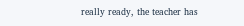really ready, the teacher has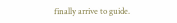finally arrive to guide.